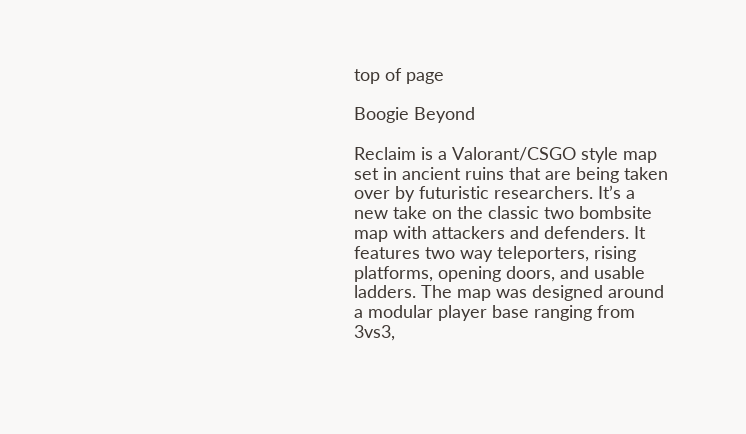top of page

Boogie Beyond

Reclaim is a Valorant/CSGO style map set in ancient ruins that are being taken over by futuristic researchers. It’s a new take on the classic two bombsite map with attackers and defenders. It features two way teleporters, rising platforms, opening doors, and usable ladders. The map was designed around a modular player base ranging from 3vs3,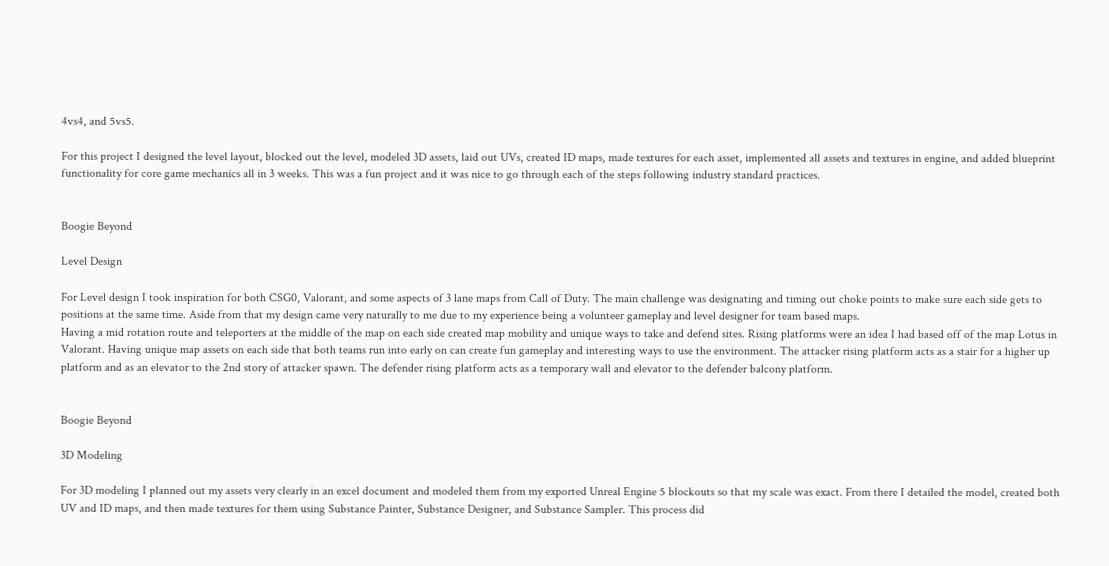4vs4, and 5vs5.

For this project I designed the level layout, blocked out the level, modeled 3D assets, laid out UVs, created ID maps, made textures for each asset, implemented all assets and textures in engine, and added blueprint functionality for core game mechanics all in 3 weeks. This was a fun project and it was nice to go through each of the steps following industry standard practices.


Boogie Beyond

Level Design

For Level design I took inspiration for both CSG0, Valorant, and some aspects of 3 lane maps from Call of Duty. The main challenge was designating and timing out choke points to make sure each side gets to positions at the same time. Aside from that my design came very naturally to me due to my experience being a volunteer gameplay and level designer for team based maps.
Having a mid rotation route and teleporters at the middle of the map on each side created map mobility and unique ways to take and defend sites. Rising platforms were an idea I had based off of the map Lotus in Valorant. Having unique map assets on each side that both teams run into early on can create fun gameplay and interesting ways to use the environment. The attacker rising platform acts as a stair for a higher up platform and as an elevator to the 2nd story of attacker spawn. The defender rising platform acts as a temporary wall and elevator to the defender balcony platform.


Boogie Beyond

3D Modeling

For 3D modeling I planned out my assets very clearly in an excel document and modeled them from my exported Unreal Engine 5 blockouts so that my scale was exact. From there I detailed the model, created both UV and ID maps, and then made textures for them using Substance Painter, Substance Designer, and Substance Sampler. This process did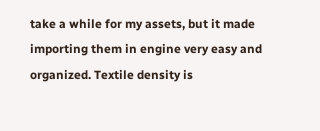take a while for my assets, but it made importing them in engine very easy and organized. Textile density is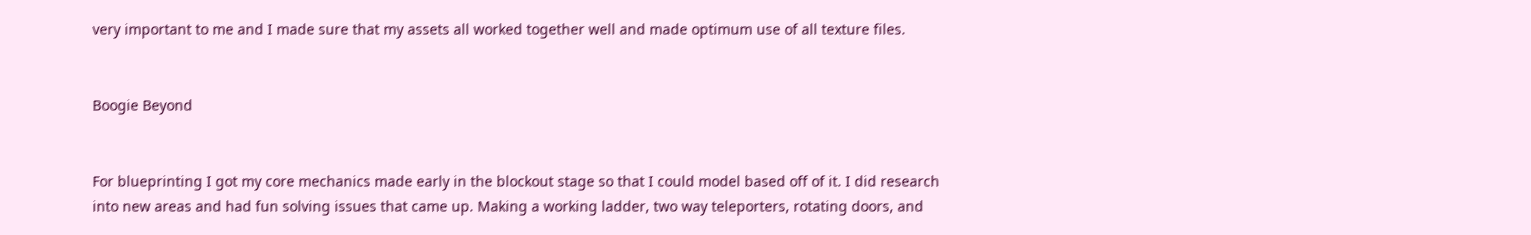very important to me and I made sure that my assets all worked together well and made optimum use of all texture files.


Boogie Beyond


For blueprinting I got my core mechanics made early in the blockout stage so that I could model based off of it. I did research into new areas and had fun solving issues that came up. Making a working ladder, two way teleporters, rotating doors, and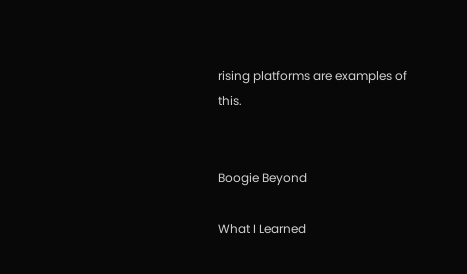rising platforms are examples of this.


Boogie Beyond

What I Learned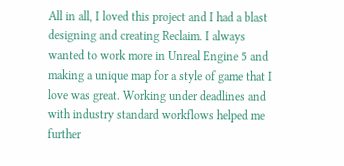All in all, I loved this project and I had a blast designing and creating Reclaim. I always wanted to work more in Unreal Engine 5 and making a unique map for a style of game that I love was great. Working under deadlines and with industry standard workflows helped me further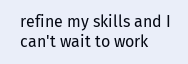refine my skills and I can't wait to work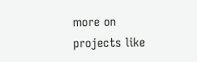more on projects like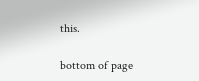this.

bottom of page